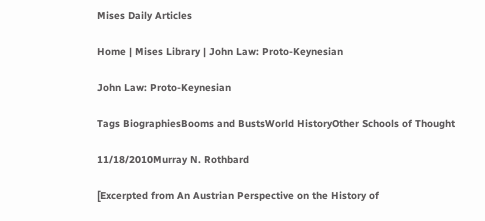Mises Daily Articles

Home | Mises Library | John Law: Proto-Keynesian

John Law: Proto-Keynesian

Tags BiographiesBooms and BustsWorld HistoryOther Schools of Thought

11/18/2010Murray N. Rothbard

[Excerpted from An Austrian Perspective on the History of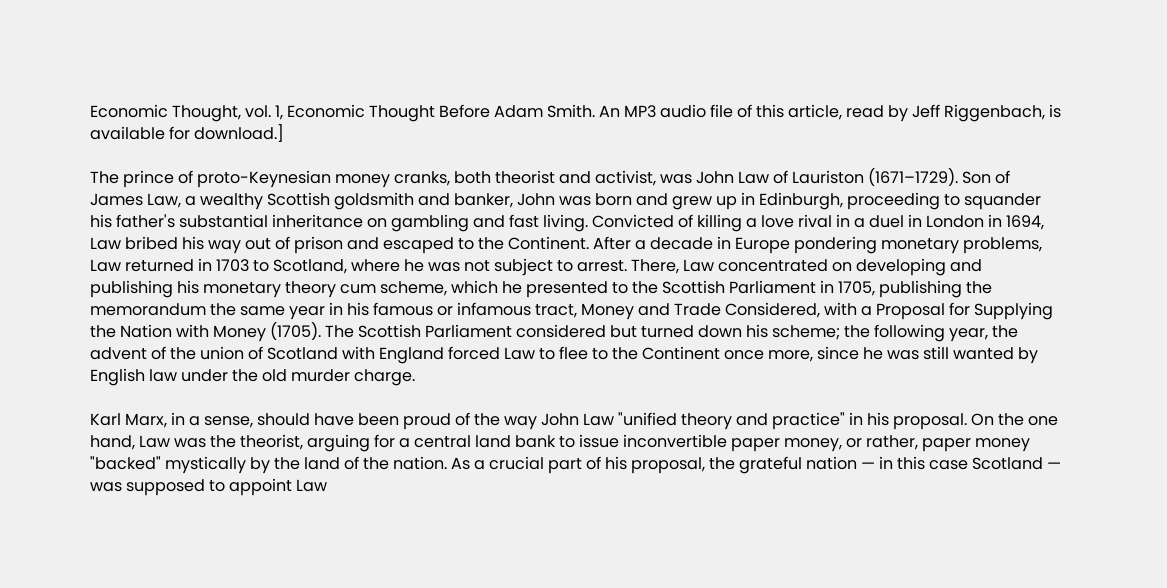Economic Thought, vol. 1, Economic Thought Before Adam Smith. An MP3 audio file of this article, read by Jeff Riggenbach, is available for download.]

The prince of proto-Keynesian money cranks, both theorist and activist, was John Law of Lauriston (1671–1729). Son of James Law, a wealthy Scottish goldsmith and banker, John was born and grew up in Edinburgh, proceeding to squander his father's substantial inheritance on gambling and fast living. Convicted of killing a love rival in a duel in London in 1694, Law bribed his way out of prison and escaped to the Continent. After a decade in Europe pondering monetary problems, Law returned in 1703 to Scotland, where he was not subject to arrest. There, Law concentrated on developing and publishing his monetary theory cum scheme, which he presented to the Scottish Parliament in 1705, publishing the memorandum the same year in his famous or infamous tract, Money and Trade Considered, with a Proposal for Supplying the Nation with Money (1705). The Scottish Parliament considered but turned down his scheme; the following year, the advent of the union of Scotland with England forced Law to flee to the Continent once more, since he was still wanted by English law under the old murder charge.

Karl Marx, in a sense, should have been proud of the way John Law "unified theory and practice" in his proposal. On the one hand, Law was the theorist, arguing for a central land bank to issue inconvertible paper money, or rather, paper money "backed" mystically by the land of the nation. As a crucial part of his proposal, the grateful nation — in this case Scotland — was supposed to appoint Law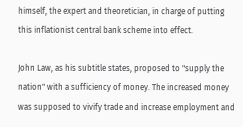himself, the expert and theoretician, in charge of putting this inflationist central bank scheme into effect.

John Law, as his subtitle states, proposed to "supply the nation" with a sufficiency of money. The increased money was supposed to vivify trade and increase employment and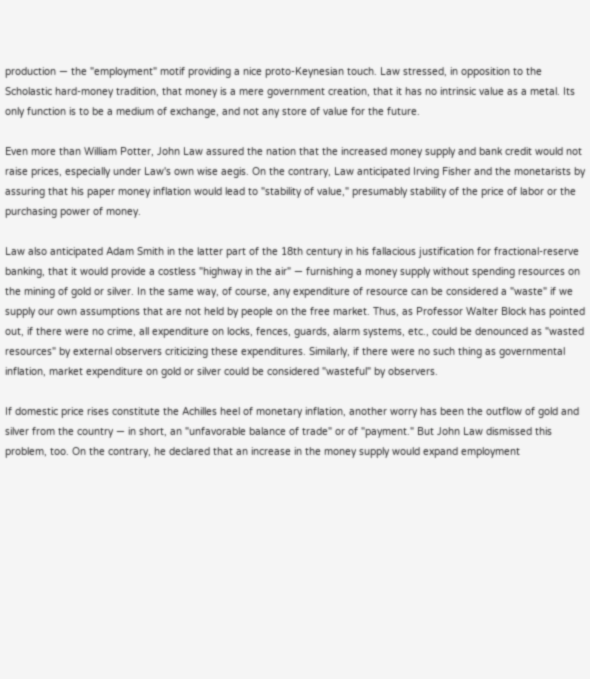production — the "employment" motif providing a nice proto-Keynesian touch. Law stressed, in opposition to the Scholastic hard-money tradition, that money is a mere government creation, that it has no intrinsic value as a metal. Its only function is to be a medium of exchange, and not any store of value for the future.

Even more than William Potter, John Law assured the nation that the increased money supply and bank credit would not raise prices, especially under Law's own wise aegis. On the contrary, Law anticipated Irving Fisher and the monetarists by assuring that his paper money inflation would lead to "stability of value," presumably stability of the price of labor or the purchasing power of money.

Law also anticipated Adam Smith in the latter part of the 18th century in his fallacious justification for fractional-reserve banking, that it would provide a costless "highway in the air" — furnishing a money supply without spending resources on the mining of gold or silver. In the same way, of course, any expenditure of resource can be considered a "waste" if we supply our own assumptions that are not held by people on the free market. Thus, as Professor Walter Block has pointed out, if there were no crime, all expenditure on locks, fences, guards, alarm systems, etc., could be denounced as "wasted resources" by external observers criticizing these expenditures. Similarly, if there were no such thing as governmental inflation, market expenditure on gold or silver could be considered "wasteful" by observers.

If domestic price rises constitute the Achilles heel of monetary inflation, another worry has been the outflow of gold and silver from the country — in short, an "unfavorable balance of trade" or of "payment." But John Law dismissed this problem, too. On the contrary, he declared that an increase in the money supply would expand employment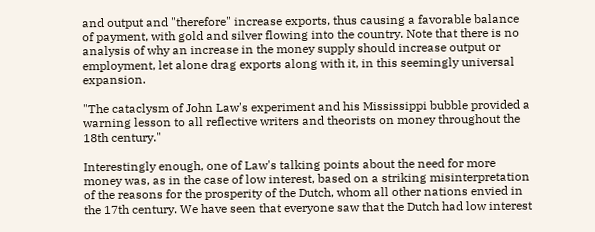and output and "therefore" increase exports, thus causing a favorable balance of payment, with gold and silver flowing into the country. Note that there is no analysis of why an increase in the money supply should increase output or employment, let alone drag exports along with it, in this seemingly universal expansion.

"The cataclysm of John Law's experiment and his Mississippi bubble provided a warning lesson to all reflective writers and theorists on money throughout the 18th century."

Interestingly enough, one of Law's talking points about the need for more money was, as in the case of low interest, based on a striking misinterpretation of the reasons for the prosperity of the Dutch, whom all other nations envied in the 17th century. We have seen that everyone saw that the Dutch had low interest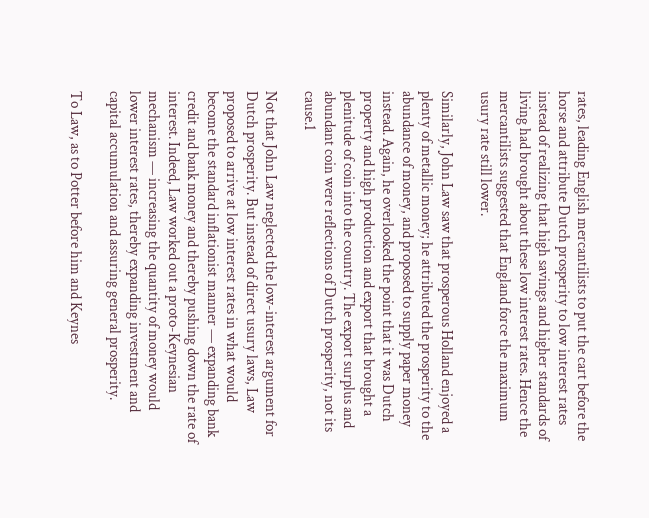rates, leading English mercantilists to put the cart before the horse and attribute Dutch prosperity to low interest rates instead of realizing that high savings and higher standards of living had brought about these low interest rates. Hence the mercantilists suggested that England force the maximum usury rate still lower.

Similarly, John Law saw that prosperous Holland enjoyed a plenty of metallic money; he attributed the prosperity to the abundance of money, and proposed to supply paper money instead. Again, he overlooked the point that it was Dutch property and high production and export that brought a plenitude of coin into the country. The export surplus and abundant coin were reflections of Dutch prosperity, not its cause.1

Not that John Law neglected the low-interest argument for Dutch prosperity. But instead of direct usury laws, Law proposed to arrive at low interest rates in what would become the standard inflationist manner — expanding bank credit and bank money and thereby pushing down the rate of interest. Indeed, Law worked out a proto-Keynesian mechanism — increasing the quantity of money would lower interest rates, thereby expanding investment and capital accumulation and assuring general prosperity.

To Law, as to Potter before him and Keynes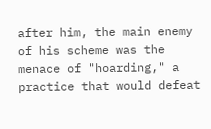after him, the main enemy of his scheme was the menace of "hoarding," a practice that would defeat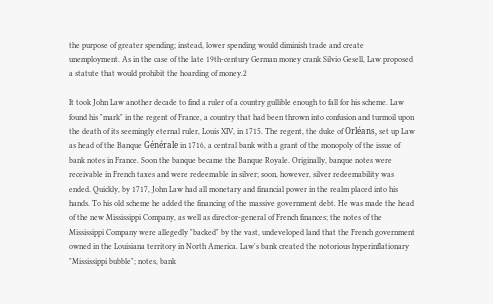the purpose of greater spending; instead, lower spending would diminish trade and create unemployment. As in the case of the late 19th-century German money crank Silvio Gesell, Law proposed a statute that would prohibit the hoarding of money.2

It took John Law another decade to find a ruler of a country gullible enough to fall for his scheme. Law found his "mark" in the regent of France, a country that had been thrown into confusion and turmoil upon the death of its seemingly eternal ruler, Louis XIV, in 1715. The regent, the duke of Orléans, set up Law as head of the Banque Générale in 1716, a central bank with a grant of the monopoly of the issue of bank notes in France. Soon the banque became the Banque Royale. Originally, banque notes were receivable in French taxes and were redeemable in silver; soon, however, silver redeemability was ended. Quickly, by 1717, John Law had all monetary and financial power in the realm placed into his hands. To his old scheme he added the financing of the massive government debt. He was made the head of the new Mississippi Company, as well as director-general of French finances; the notes of the Mississippi Company were allegedly "backed" by the vast, undeveloped land that the French government owned in the Louisiana territory in North America. Law's bank created the notorious hyperinflationary "Mississippi bubble"; notes, bank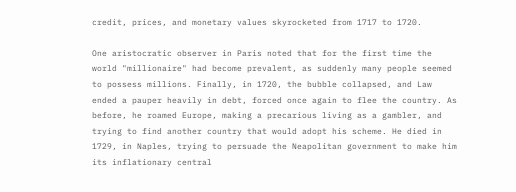credit, prices, and monetary values skyrocketed from 1717 to 1720.

One aristocratic observer in Paris noted that for the first time the world "millionaire" had become prevalent, as suddenly many people seemed to possess millions. Finally, in 1720, the bubble collapsed, and Law ended a pauper heavily in debt, forced once again to flee the country. As before, he roamed Europe, making a precarious living as a gambler, and trying to find another country that would adopt his scheme. He died in 1729, in Naples, trying to persuade the Neapolitan government to make him its inflationary central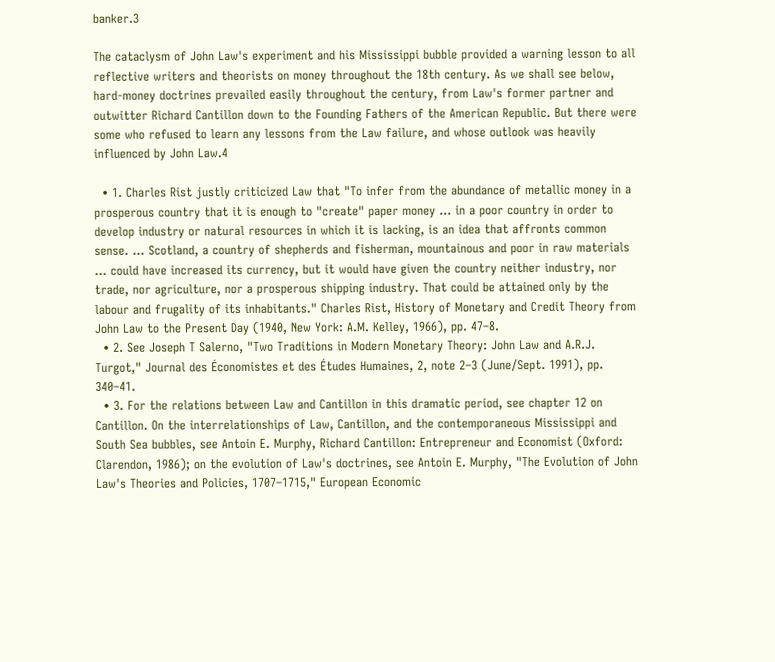banker.3

The cataclysm of John Law's experiment and his Mississippi bubble provided a warning lesson to all reflective writers and theorists on money throughout the 18th century. As we shall see below, hard-money doctrines prevailed easily throughout the century, from Law's former partner and outwitter Richard Cantillon down to the Founding Fathers of the American Republic. But there were some who refused to learn any lessons from the Law failure, and whose outlook was heavily influenced by John Law.4

  • 1. Charles Rist justly criticized Law that "To infer from the abundance of metallic money in a prosperous country that it is enough to "create" paper money … in a poor country in order to develop industry or natural resources in which it is lacking, is an idea that affronts common sense. … Scotland, a country of shepherds and fisherman, mountainous and poor in raw materials … could have increased its currency, but it would have given the country neither industry, nor trade, nor agriculture, nor a prosperous shipping industry. That could be attained only by the labour and frugality of its inhabitants." Charles Rist, History of Monetary and Credit Theory from John Law to the Present Day (1940, New York: A.M. Kelley, 1966), pp. 47–8.
  • 2. See Joseph T Salerno, "Two Traditions in Modern Monetary Theory: John Law and A.R.J. Turgot," Journal des Économistes et des Études Humaines, 2, note 2–3 (June/Sept. 1991), pp. 340–41.
  • 3. For the relations between Law and Cantillon in this dramatic period, see chapter 12 on Cantillon. On the interrelationships of Law, Cantillon, and the contemporaneous Mississippi and South Sea bubbles, see Antoin E. Murphy, Richard Cantillon: Entrepreneur and Economist (Oxford: Clarendon, 1986); on the evolution of Law's doctrines, see Antoin E. Murphy, "The Evolution of John Law's Theories and Policies, 1707–1715," European Economic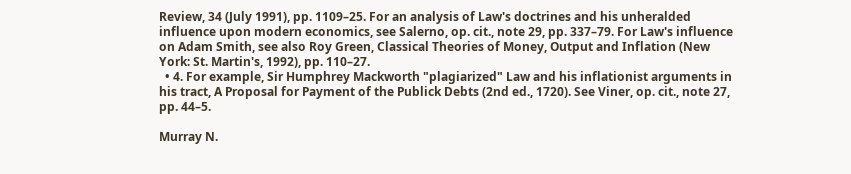Review, 34 (July 1991), pp. 1109–25. For an analysis of Law's doctrines and his unheralded influence upon modern economics, see Salerno, op. cit., note 29, pp. 337–79. For Law's influence on Adam Smith, see also Roy Green, Classical Theories of Money, Output and Inflation (New York: St. Martin's, 1992), pp. 110–27.
  • 4. For example, Sir Humphrey Mackworth "plagiarized" Law and his inflationist arguments in his tract, A Proposal for Payment of the Publick Debts (2nd ed., 1720). See Viner, op. cit., note 27, pp. 44–5.

Murray N.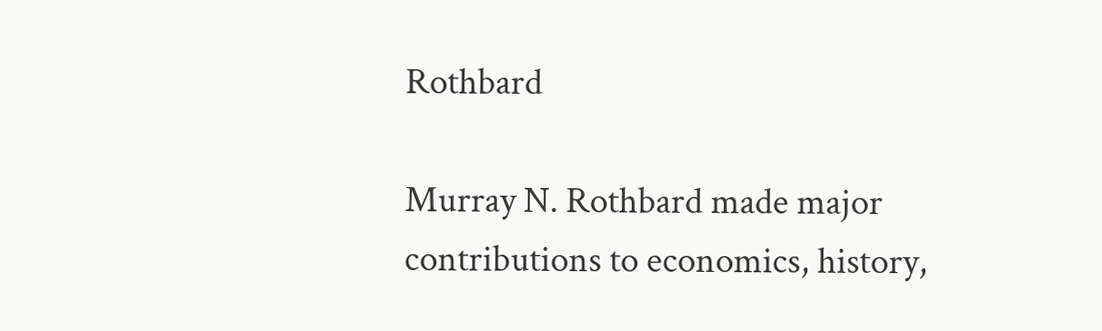Rothbard

Murray N. Rothbard made major contributions to economics, history,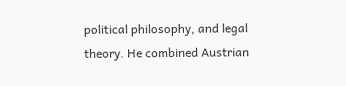political philosophy, and legal theory. He combined Austrian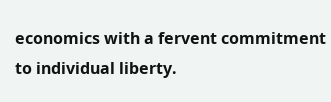economics with a fervent commitment to individual liberty.